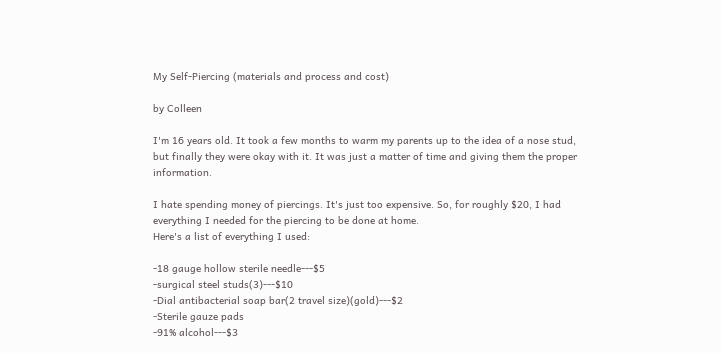My Self-Piercing (materials and process and cost)

by Colleen

I'm 16 years old. It took a few months to warm my parents up to the idea of a nose stud, but finally they were okay with it. It was just a matter of time and giving them the proper information.

I hate spending money of piercings. It's just too expensive. So, for roughly $20, I had everything I needed for the piercing to be done at home.
Here's a list of everything I used:

-18 gauge hollow sterile needle---$5
-surgical steel studs(3)---$10
-Dial antibacterial soap bar(2 travel size)(gold)---$2
-Sterile gauze pads
-91% alcohol---$3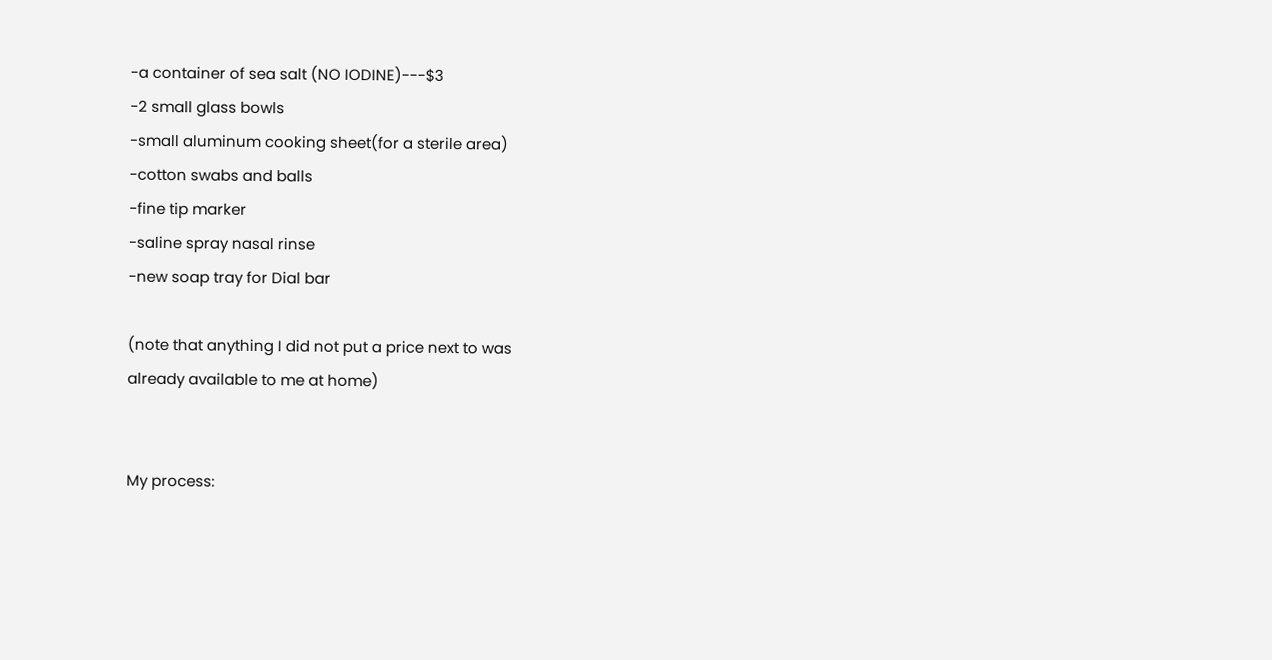-a container of sea salt (NO IODINE)---$3
-2 small glass bowls
-small aluminum cooking sheet(for a sterile area)
-cotton swabs and balls
-fine tip marker
-saline spray nasal rinse
-new soap tray for Dial bar

(note that anything I did not put a price next to was
already available to me at home)


My process: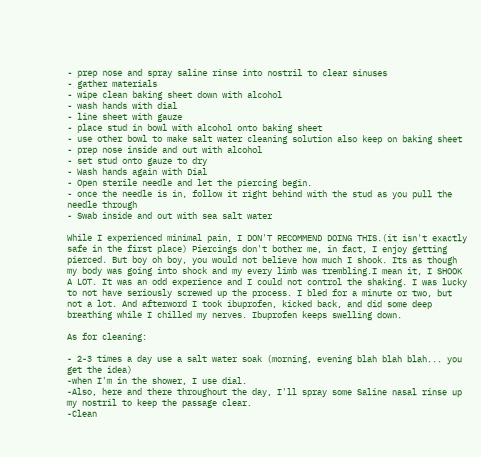- prep nose and spray saline rinse into nostril to clear sinuses
- gather materials
- wipe clean baking sheet down with alcohol
- wash hands with dial
- line sheet with gauze
- place stud in bowl with alcohol onto baking sheet
- use other bowl to make salt water cleaning solution also keep on baking sheet
- prep nose inside and out with alcohol
- set stud onto gauze to dry
- Wash hands again with Dial
- Open sterile needle and let the piercing begin.
- once the needle is in, follow it right behind with the stud as you pull the needle through
- Swab inside and out with sea salt water

While I experienced minimal pain, I DON'T RECOMMEND DOING THIS.(it isn't exactly safe in the first place) Piercings don't bother me, in fact, I enjoy getting pierced. But boy oh boy, you would not believe how much I shook. Its as though my body was going into shock and my every limb was trembling.I mean it, I SHOOK A LOT. It was an odd experience and I could not control the shaking. I was lucky to not have seriously screwed up the process. I bled for a minute or two, but not a lot. And afterword I took ibuprofen, kicked back, and did some deep breathing while I chilled my nerves. Ibuprofen keeps swelling down.

As for cleaning:

- 2-3 times a day use a salt water soak (morning, evening blah blah blah... you get the idea)
-when I'm in the shower, I use dial.
-Also, here and there throughout the day, I'll spray some Saline nasal rinse up my nostril to keep the passage clear.
-Clean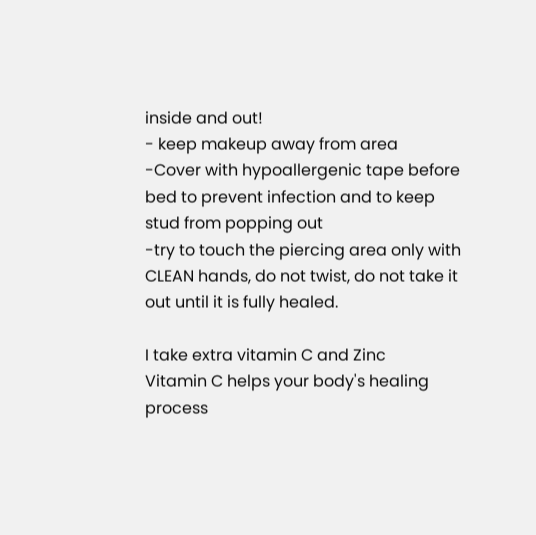inside and out!
- keep makeup away from area
-Cover with hypoallergenic tape before bed to prevent infection and to keep stud from popping out
-try to touch the piercing area only with CLEAN hands, do not twist, do not take it out until it is fully healed.

I take extra vitamin C and Zinc
Vitamin C helps your body's healing process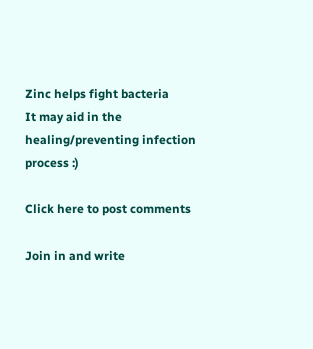Zinc helps fight bacteria
It may aid in the healing/preventing infection process :)

Click here to post comments

Join in and write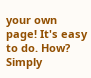your own page! It's easy to do. How? Simply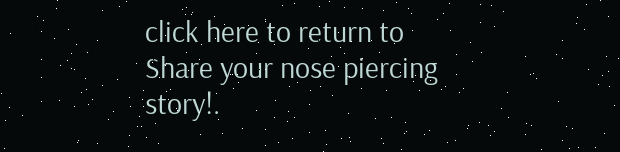click here to return to Share your nose piercing story!.